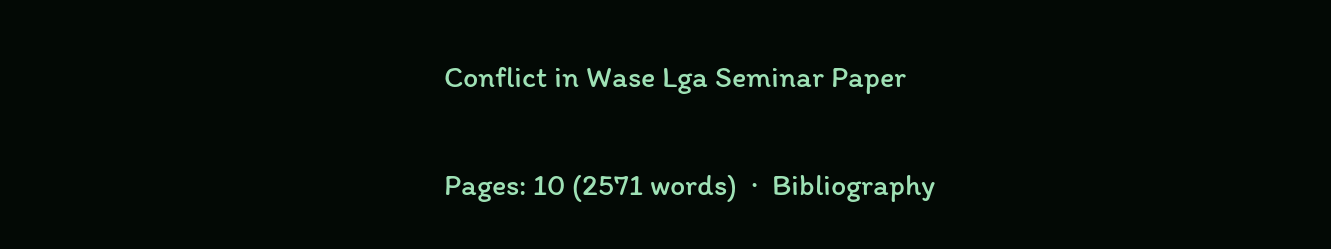Conflict in Wase Lga Seminar Paper

Pages: 10 (2571 words)  ·  Bibliography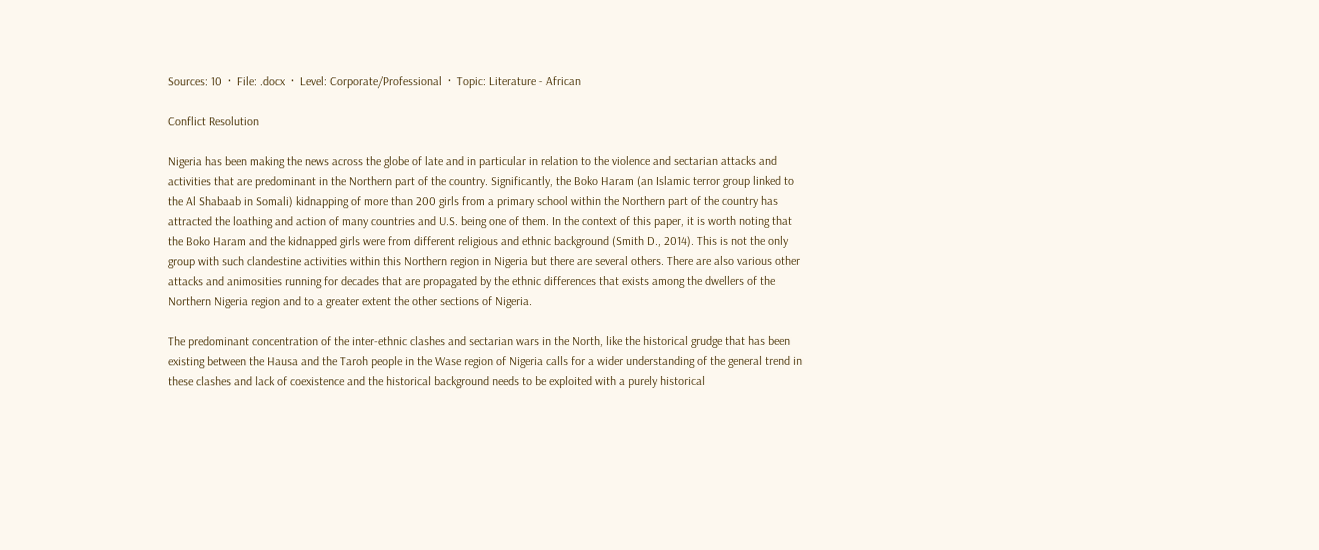Sources: 10  ·  File: .docx  ·  Level: Corporate/Professional  ·  Topic: Literature - African

Conflict Resolution

Nigeria has been making the news across the globe of late and in particular in relation to the violence and sectarian attacks and activities that are predominant in the Northern part of the country. Significantly, the Boko Haram (an Islamic terror group linked to the Al Shabaab in Somali) kidnapping of more than 200 girls from a primary school within the Northern part of the country has attracted the loathing and action of many countries and U.S. being one of them. In the context of this paper, it is worth noting that the Boko Haram and the kidnapped girls were from different religious and ethnic background (Smith D., 2014). This is not the only group with such clandestine activities within this Northern region in Nigeria but there are several others. There are also various other attacks and animosities running for decades that are propagated by the ethnic differences that exists among the dwellers of the Northern Nigeria region and to a greater extent the other sections of Nigeria.

The predominant concentration of the inter-ethnic clashes and sectarian wars in the North, like the historical grudge that has been existing between the Hausa and the Taroh people in the Wase region of Nigeria calls for a wider understanding of the general trend in these clashes and lack of coexistence and the historical background needs to be exploited with a purely historical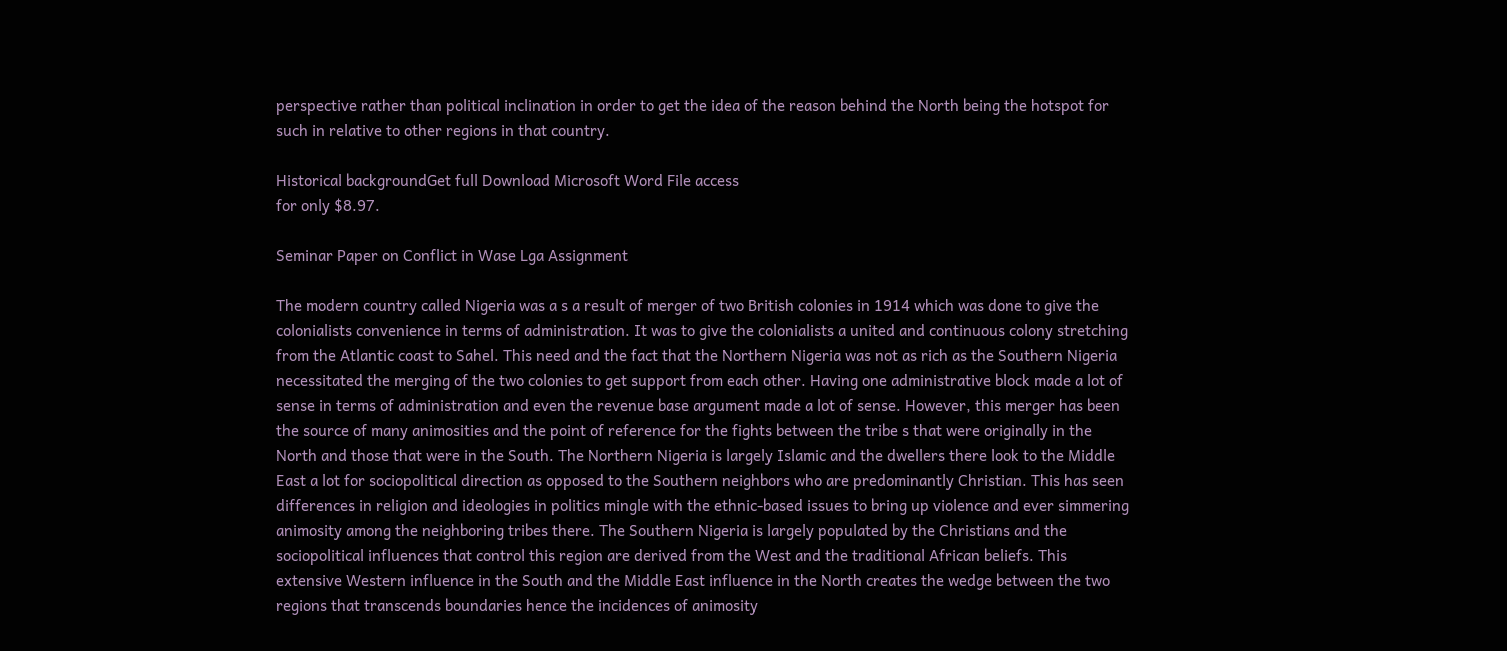perspective rather than political inclination in order to get the idea of the reason behind the North being the hotspot for such in relative to other regions in that country.

Historical backgroundGet full Download Microsoft Word File access
for only $8.97.

Seminar Paper on Conflict in Wase Lga Assignment

The modern country called Nigeria was a s a result of merger of two British colonies in 1914 which was done to give the colonialists convenience in terms of administration. It was to give the colonialists a united and continuous colony stretching from the Atlantic coast to Sahel. This need and the fact that the Northern Nigeria was not as rich as the Southern Nigeria necessitated the merging of the two colonies to get support from each other. Having one administrative block made a lot of sense in terms of administration and even the revenue base argument made a lot of sense. However, this merger has been the source of many animosities and the point of reference for the fights between the tribe s that were originally in the North and those that were in the South. The Northern Nigeria is largely Islamic and the dwellers there look to the Middle East a lot for sociopolitical direction as opposed to the Southern neighbors who are predominantly Christian. This has seen differences in religion and ideologies in politics mingle with the ethnic-based issues to bring up violence and ever simmering animosity among the neighboring tribes there. The Southern Nigeria is largely populated by the Christians and the sociopolitical influences that control this region are derived from the West and the traditional African beliefs. This extensive Western influence in the South and the Middle East influence in the North creates the wedge between the two regions that transcends boundaries hence the incidences of animosity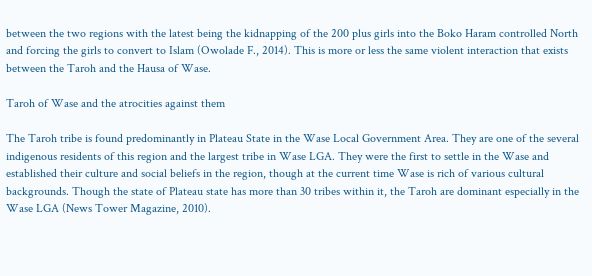between the two regions with the latest being the kidnapping of the 200 plus girls into the Boko Haram controlled North and forcing the girls to convert to Islam (Owolade F., 2014). This is more or less the same violent interaction that exists between the Taroh and the Hausa of Wase.

Taroh of Wase and the atrocities against them

The Taroh tribe is found predominantly in Plateau State in the Wase Local Government Area. They are one of the several indigenous residents of this region and the largest tribe in Wase LGA. They were the first to settle in the Wase and established their culture and social beliefs in the region, though at the current time Wase is rich of various cultural backgrounds. Though the state of Plateau state has more than 30 tribes within it, the Taroh are dominant especially in the Wase LGA (News Tower Magazine, 2010).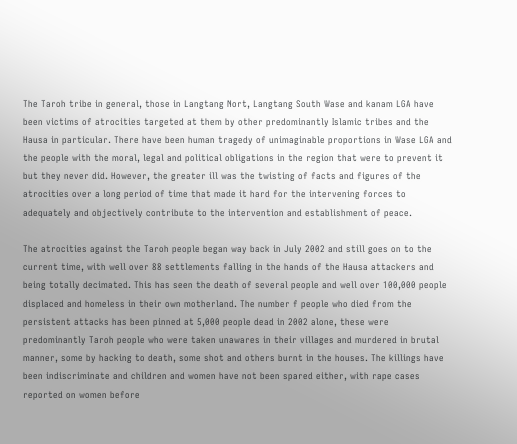The Taroh tribe in general, those in Langtang Nort, Langtang South Wase and kanam LGA have been victims of atrocities targeted at them by other predominantly Islamic tribes and the Hausa in particular. There have been human tragedy of unimaginable proportions in Wase LGA and the people with the moral, legal and political obligations in the region that were to prevent it but they never did. However, the greater ill was the twisting of facts and figures of the atrocities over a long period of time that made it hard for the intervening forces to adequately and objectively contribute to the intervention and establishment of peace.

The atrocities against the Taroh people began way back in July 2002 and still goes on to the current time, with well over 88 settlements falling in the hands of the Hausa attackers and being totally decimated. This has seen the death of several people and well over 100,000 people displaced and homeless in their own motherland. The number f people who died from the persistent attacks has been pinned at 5,000 people dead in 2002 alone, these were predominantly Taroh people who were taken unawares in their villages and murdered in brutal manner, some by hacking to death, some shot and others burnt in the houses. The killings have been indiscriminate and children and women have not been spared either, with rape cases reported on women before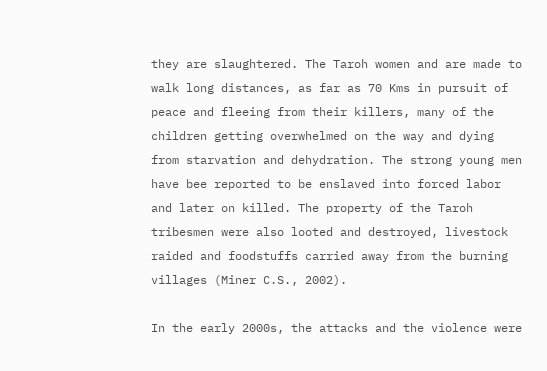they are slaughtered. The Taroh women and are made to walk long distances, as far as 70 Kms in pursuit of peace and fleeing from their killers, many of the children getting overwhelmed on the way and dying from starvation and dehydration. The strong young men have bee reported to be enslaved into forced labor and later on killed. The property of the Taroh tribesmen were also looted and destroyed, livestock raided and foodstuffs carried away from the burning villages (Miner C.S., 2002).

In the early 2000s, the attacks and the violence were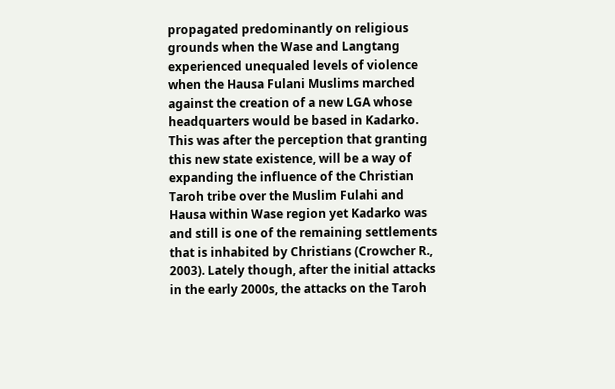propagated predominantly on religious grounds when the Wase and Langtang experienced unequaled levels of violence when the Hausa Fulani Muslims marched against the creation of a new LGA whose headquarters would be based in Kadarko. This was after the perception that granting this new state existence, will be a way of expanding the influence of the Christian Taroh tribe over the Muslim Fulahi and Hausa within Wase region yet Kadarko was and still is one of the remaining settlements that is inhabited by Christians (Crowcher R., 2003). Lately though, after the initial attacks in the early 2000s, the attacks on the Taroh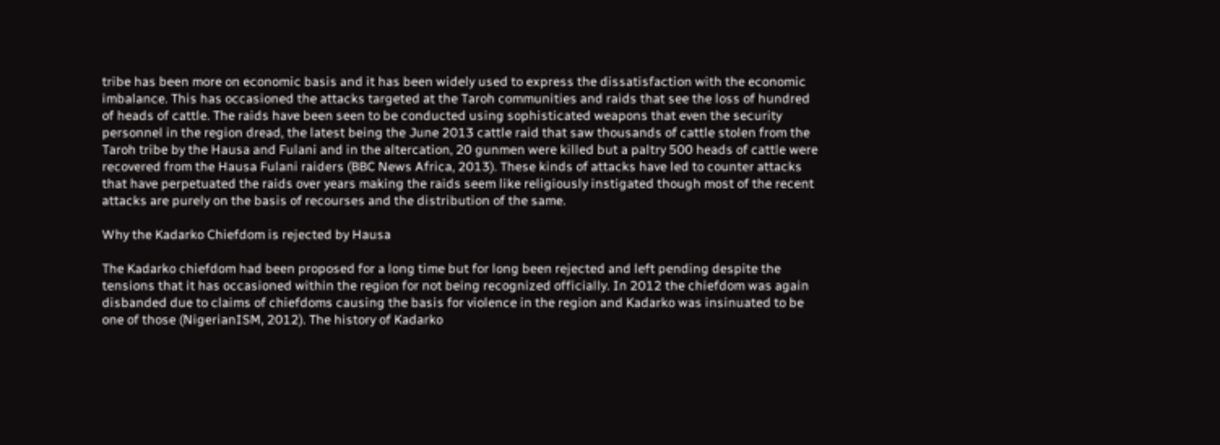tribe has been more on economic basis and it has been widely used to express the dissatisfaction with the economic imbalance. This has occasioned the attacks targeted at the Taroh communities and raids that see the loss of hundred of heads of cattle. The raids have been seen to be conducted using sophisticated weapons that even the security personnel in the region dread, the latest being the June 2013 cattle raid that saw thousands of cattle stolen from the Taroh tribe by the Hausa and Fulani and in the altercation, 20 gunmen were killed but a paltry 500 heads of cattle were recovered from the Hausa Fulani raiders (BBC News Africa, 2013). These kinds of attacks have led to counter attacks that have perpetuated the raids over years making the raids seem like religiously instigated though most of the recent attacks are purely on the basis of recourses and the distribution of the same.

Why the Kadarko Chiefdom is rejected by Hausa

The Kadarko chiefdom had been proposed for a long time but for long been rejected and left pending despite the tensions that it has occasioned within the region for not being recognized officially. In 2012 the chiefdom was again disbanded due to claims of chiefdoms causing the basis for violence in the region and Kadarko was insinuated to be one of those (NigerianISM, 2012). The history of Kadarko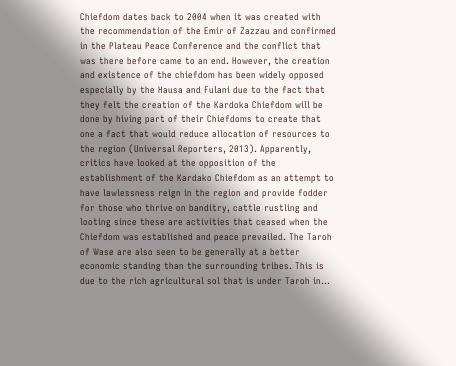Chiefdom dates back to 2004 when it was created with the recommendation of the Emir of Zazzau and confirmed in the Plateau Peace Conference and the conflict that was there before came to an end. However, the creation and existence of the chiefdom has been widely opposed especially by the Hausa and Fulani due to the fact that they felt the creation of the Kardoka Chiefdom will be done by hiving part of their Chiefdoms to create that one a fact that would reduce allocation of resources to the region (Universal Reporters, 2013). Apparently, critics have looked at the opposition of the establishment of the Kardako Chiefdom as an attempt to have lawlessness reign in the region and provide fodder for those who thrive on banditry, cattle rustling and looting since these are activities that ceased when the Chiefdom was established and peace prevailed. The Taroh of Wase are also seen to be generally at a better economic standing than the surrounding tribes. This is due to the rich agricultural sol that is under Taroh in…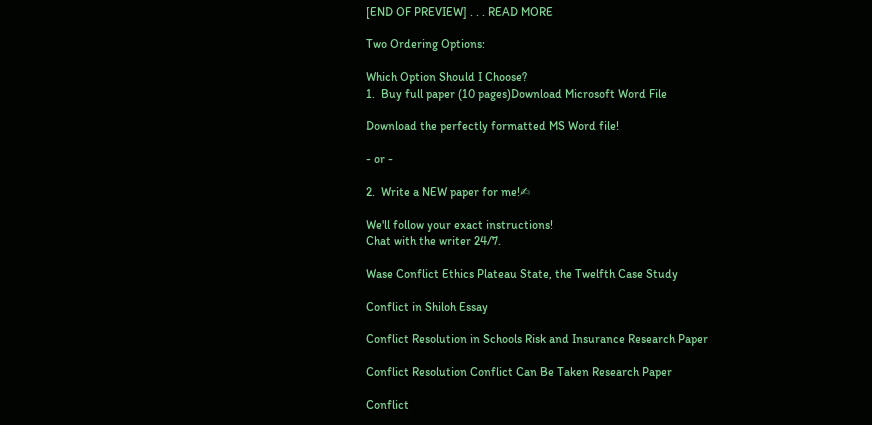[END OF PREVIEW] . . . READ MORE

Two Ordering Options:

Which Option Should I Choose?
1.  Buy full paper (10 pages)Download Microsoft Word File

Download the perfectly formatted MS Word file!

- or -

2.  Write a NEW paper for me!✍

We'll follow your exact instructions!
Chat with the writer 24/7.

Wase Conflict Ethics Plateau State, the Twelfth Case Study

Conflict in Shiloh Essay

Conflict Resolution in Schools Risk and Insurance Research Paper

Conflict Resolution Conflict Can Be Taken Research Paper

Conflict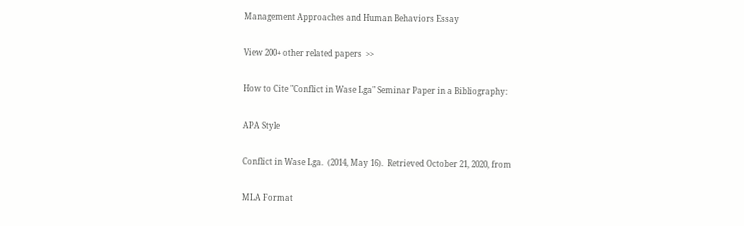Management Approaches and Human Behaviors Essay

View 200+ other related papers  >>

How to Cite "Conflict in Wase Lga" Seminar Paper in a Bibliography:

APA Style

Conflict in Wase Lga.  (2014, May 16).  Retrieved October 21, 2020, from

MLA Format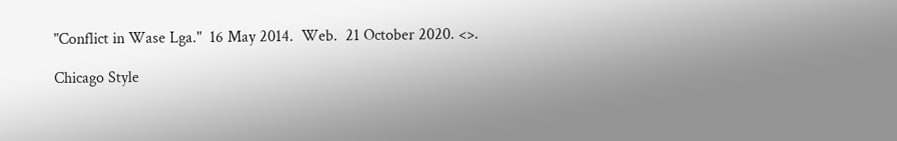"Conflict in Wase Lga."  16 May 2014.  Web.  21 October 2020. <>.

Chicago Style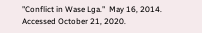"Conflict in Wase Lga."  May 16, 2014.  Accessed October 21, 2020.